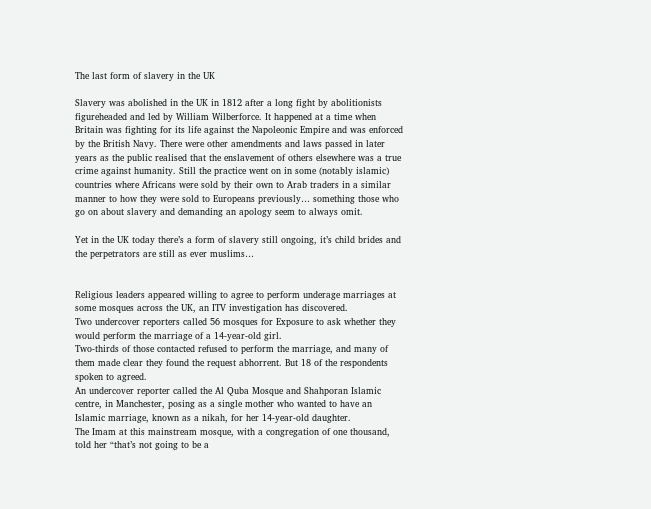The last form of slavery in the UK

Slavery was abolished in the UK in 1812 after a long fight by abolitionists figureheaded and led by William Wilberforce. It happened at a time when Britain was fighting for its life against the Napoleonic Empire and was enforced by the British Navy. There were other amendments and laws passed in later years as the public realised that the enslavement of others elsewhere was a true crime against humanity. Still the practice went on in some (notably islamic) countries where Africans were sold by their own to Arab traders in a similar manner to how they were sold to Europeans previously… something those who go on about slavery and demanding an apology seem to always omit.

Yet in the UK today there’s a form of slavery still ongoing, it’s child brides and the perpetrators are still as ever muslims…


Religious leaders appeared willing to agree to perform underage marriages at some mosques across the UK, an ITV investigation has discovered.
Two undercover reporters called 56 mosques for Exposure to ask whether they would perform the marriage of a 14-year-old girl.
Two-thirds of those contacted refused to perform the marriage, and many of them made clear they found the request abhorrent. But 18 of the respondents spoken to agreed.
An undercover reporter called the Al Quba Mosque and Shahporan Islamic centre, in Manchester, posing as a single mother who wanted to have an Islamic marriage, known as a nikah, for her 14-year-old daughter.
The Imam at this mainstream mosque, with a congregation of one thousand, told her “that’s not going to be a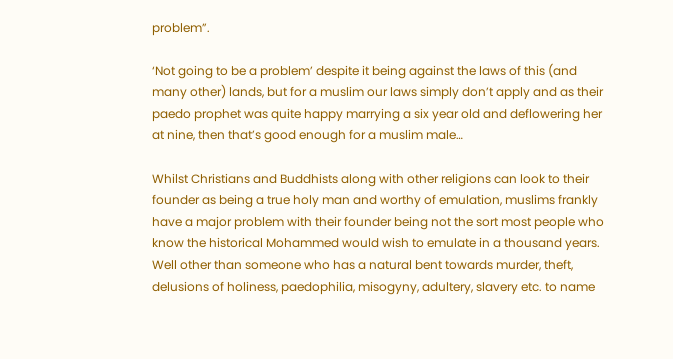problem”.

‘Not going to be a problem’ despite it being against the laws of this (and many other) lands, but for a muslim our laws simply don’t apply and as their paedo prophet was quite happy marrying a six year old and deflowering her at nine, then that’s good enough for a muslim male…

Whilst Christians and Buddhists along with other religions can look to their founder as being a true holy man and worthy of emulation, muslims frankly have a major problem with their founder being not the sort most people who know the historical Mohammed would wish to emulate in a thousand years. Well other than someone who has a natural bent towards murder, theft, delusions of holiness, paedophilia, misogyny, adultery, slavery etc. to name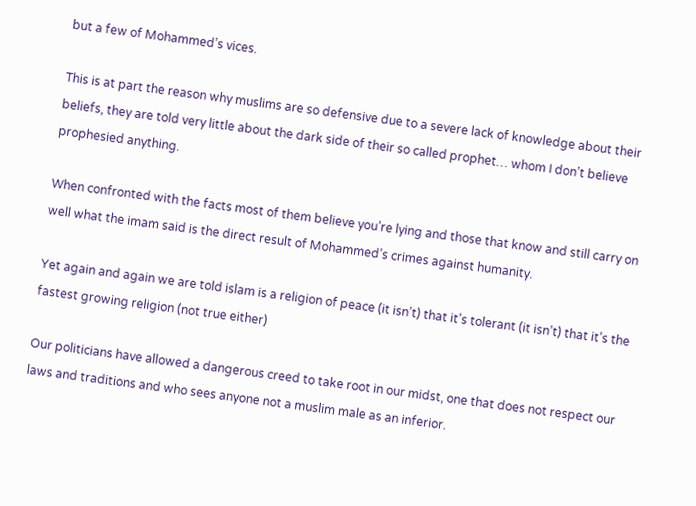but a few of Mohammed’s vices.

This is at part the reason why muslims are so defensive due to a severe lack of knowledge about their beliefs, they are told very little about the dark side of their so called prophet… whom I don’t believe prophesied anything.

When confronted with the facts most of them believe you’re lying and those that know and still carry on well what the imam said is the direct result of Mohammed’s crimes against humanity.

Yet again and again we are told islam is a religion of peace (it isn’t) that it’s tolerant (it isn’t) that it’s the fastest growing religion (not true either)

Our politicians have allowed a dangerous creed to take root in our midst, one that does not respect our laws and traditions and who sees anyone not a muslim male as an inferior.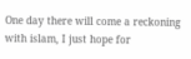One day there will come a reckoning with islam, I just hope for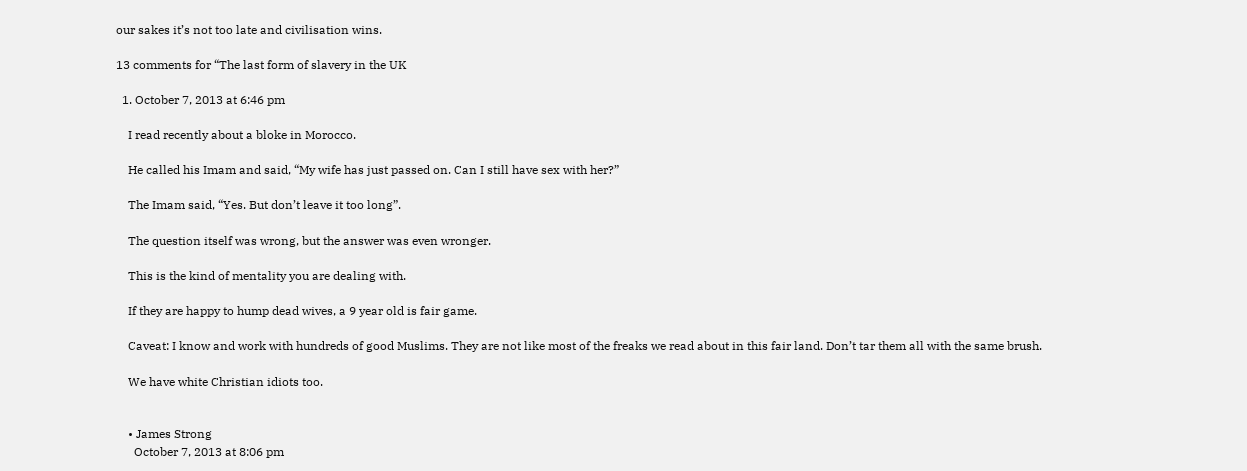our sakes it’s not too late and civilisation wins.

13 comments for “The last form of slavery in the UK

  1. October 7, 2013 at 6:46 pm

    I read recently about a bloke in Morocco.

    He called his Imam and said, “My wife has just passed on. Can I still have sex with her?”

    The Imam said, “Yes. But don’t leave it too long”.

    The question itself was wrong, but the answer was even wronger.

    This is the kind of mentality you are dealing with.

    If they are happy to hump dead wives, a 9 year old is fair game.

    Caveat: I know and work with hundreds of good Muslims. They are not like most of the freaks we read about in this fair land. Don’t tar them all with the same brush.

    We have white Christian idiots too.


    • James Strong
      October 7, 2013 at 8:06 pm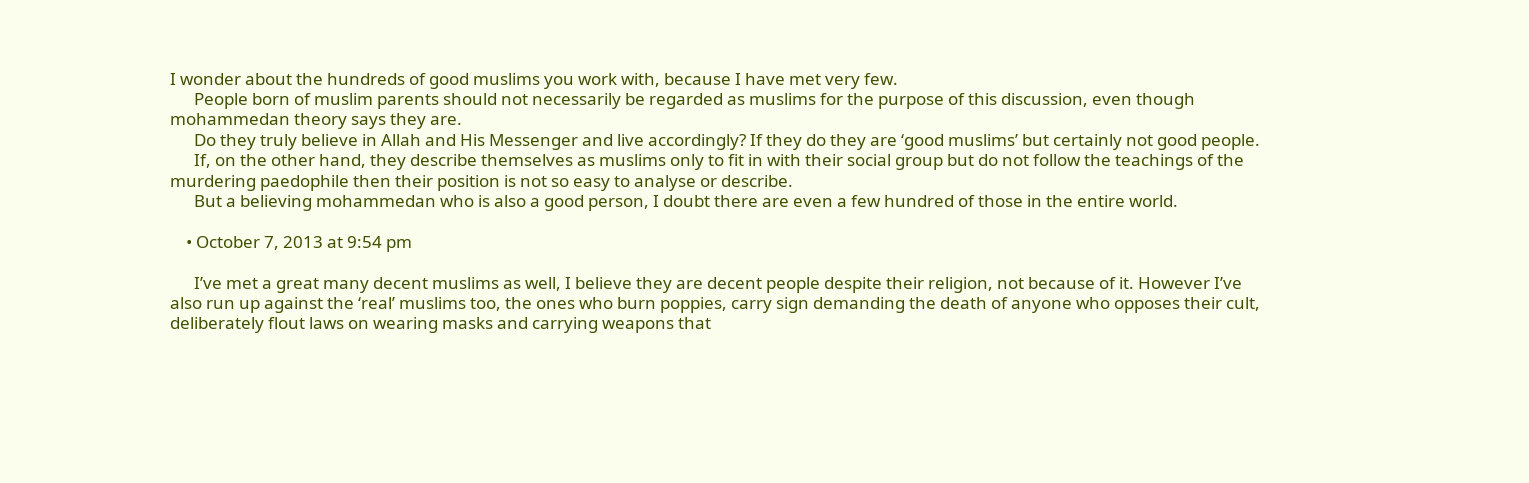I wonder about the hundreds of good muslims you work with, because I have met very few.
      People born of muslim parents should not necessarily be regarded as muslims for the purpose of this discussion, even though mohammedan theory says they are.
      Do they truly believe in Allah and His Messenger and live accordingly? If they do they are ‘good muslims’ but certainly not good people.
      If, on the other hand, they describe themselves as muslims only to fit in with their social group but do not follow the teachings of the murdering paedophile then their position is not so easy to analyse or describe.
      But a believing mohammedan who is also a good person, I doubt there are even a few hundred of those in the entire world.

    • October 7, 2013 at 9:54 pm

      I’ve met a great many decent muslims as well, I believe they are decent people despite their religion, not because of it. However I’ve also run up against the ‘real’ muslims too, the ones who burn poppies, carry sign demanding the death of anyone who opposes their cult, deliberately flout laws on wearing masks and carrying weapons that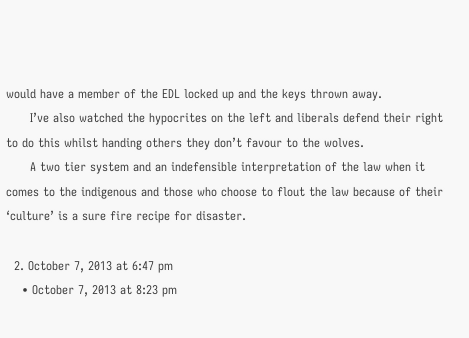would have a member of the EDL locked up and the keys thrown away.
      I’ve also watched the hypocrites on the left and liberals defend their right to do this whilst handing others they don’t favour to the wolves.
      A two tier system and an indefensible interpretation of the law when it comes to the indigenous and those who choose to flout the law because of their ‘culture’ is a sure fire recipe for disaster.

  2. October 7, 2013 at 6:47 pm
    • October 7, 2013 at 8:23 pm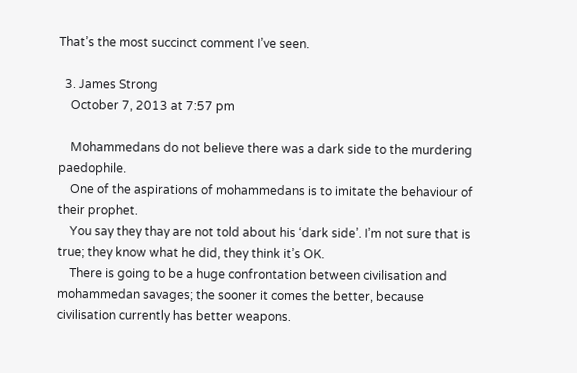That’s the most succinct comment I’ve seen.

  3. James Strong
    October 7, 2013 at 7:57 pm

    Mohammedans do not believe there was a dark side to the murdering paedophile.
    One of the aspirations of mohammedans is to imitate the behaviour of their prophet.
    You say they thay are not told about his ‘dark side’. I’m not sure that is true; they know what he did, they think it’s OK.
    There is going to be a huge confrontation between civilisation and mohammedan savages; the sooner it comes the better, because civilisation currently has better weapons.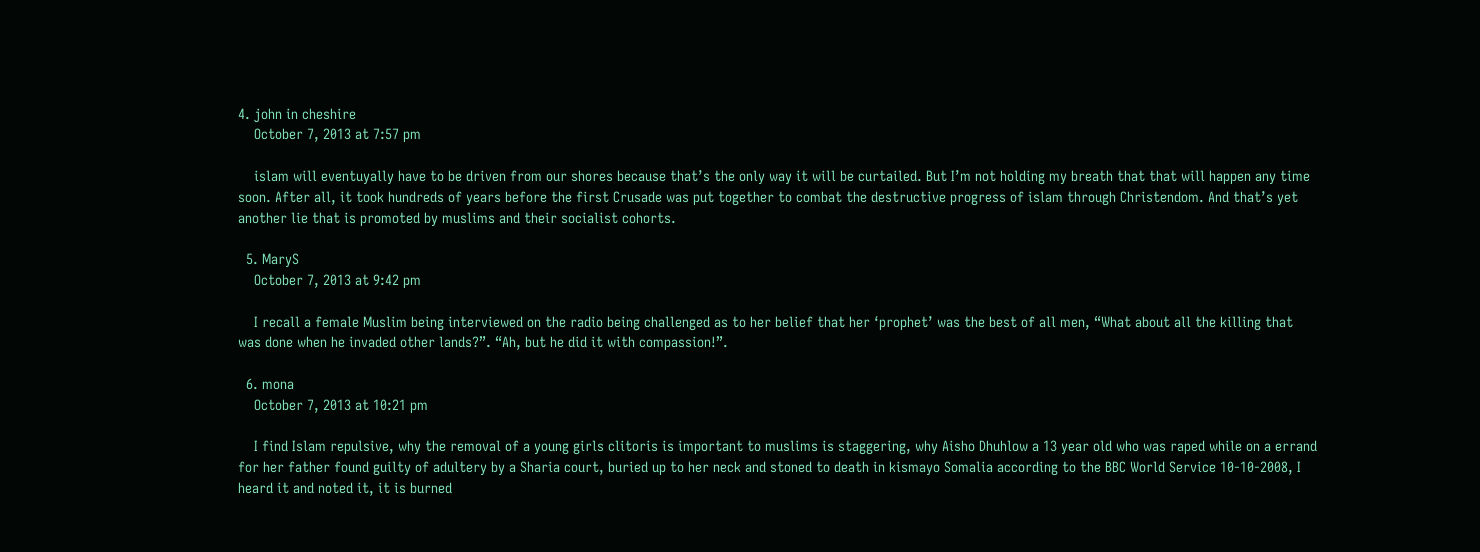4. john in cheshire
    October 7, 2013 at 7:57 pm

    islam will eventuyally have to be driven from our shores because that’s the only way it will be curtailed. But I’m not holding my breath that that will happen any time soon. After all, it took hundreds of years before the first Crusade was put together to combat the destructive progress of islam through Christendom. And that’s yet another lie that is promoted by muslims and their socialist cohorts.

  5. MaryS
    October 7, 2013 at 9:42 pm

    I recall a female Muslim being interviewed on the radio being challenged as to her belief that her ‘prophet’ was the best of all men, “What about all the killing that was done when he invaded other lands?”. “Ah, but he did it with compassion!”.

  6. mona
    October 7, 2013 at 10:21 pm

    I find Islam repulsive, why the removal of a young girls clitoris is important to muslims is staggering, why Aisho Dhuhlow a 13 year old who was raped while on a errand for her father found guilty of adultery by a Sharia court, buried up to her neck and stoned to death in kismayo Somalia according to the BBC World Service 10-10-2008, I heard it and noted it, it is burned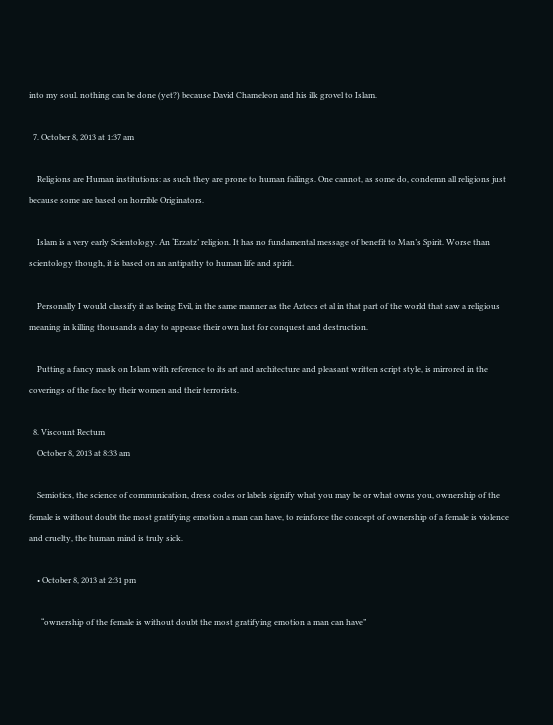into my soul. nothing can be done (yet?) because David Chameleon and his ilk grovel to Islam.

  7. October 8, 2013 at 1:37 am

    Religions are Human institutions: as such they are prone to human failings. One cannot, as some do, condemn all religions just because some are based on horrible Originators.

    Islam is a very early Scientology. An ‘Erzatz’ religion. It has no fundamental message of benefit to Man’s Spirit. Worse than scientology though, it is based on an antipathy to human life and spirit.

    Personally I would classify it as being Evil, in the same manner as the Aztecs et al in that part of the world that saw a religious meaning in killing thousands a day to appease their own lust for conquest and destruction.

    Putting a fancy mask on Islam with reference to its art and architecture and pleasant written script style, is mirrored in the coverings of the face by their women and their terrorists.

  8. Viscount Rectum
    October 8, 2013 at 8:33 am

    Semiotics, the science of communication, dress codes or labels signify what you may be or what owns you, ownership of the female is without doubt the most gratifying emotion a man can have, to reinforce the concept of ownership of a female is violence and cruelty, the human mind is truly sick.

    • October 8, 2013 at 2:31 pm

      “ownership of the female is without doubt the most gratifying emotion a man can have”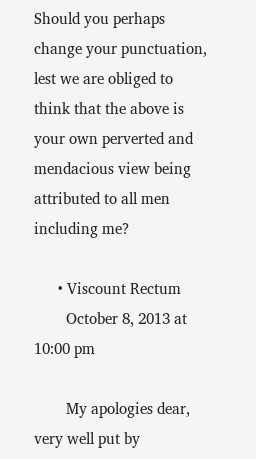Should you perhaps change your punctuation, lest we are obliged to think that the above is your own perverted and mendacious view being attributed to all men including me?

      • Viscount Rectum
        October 8, 2013 at 10:00 pm

        My apologies dear, very well put by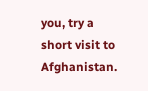you, try a short visit to Afghanistan.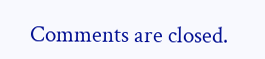Comments are closed.